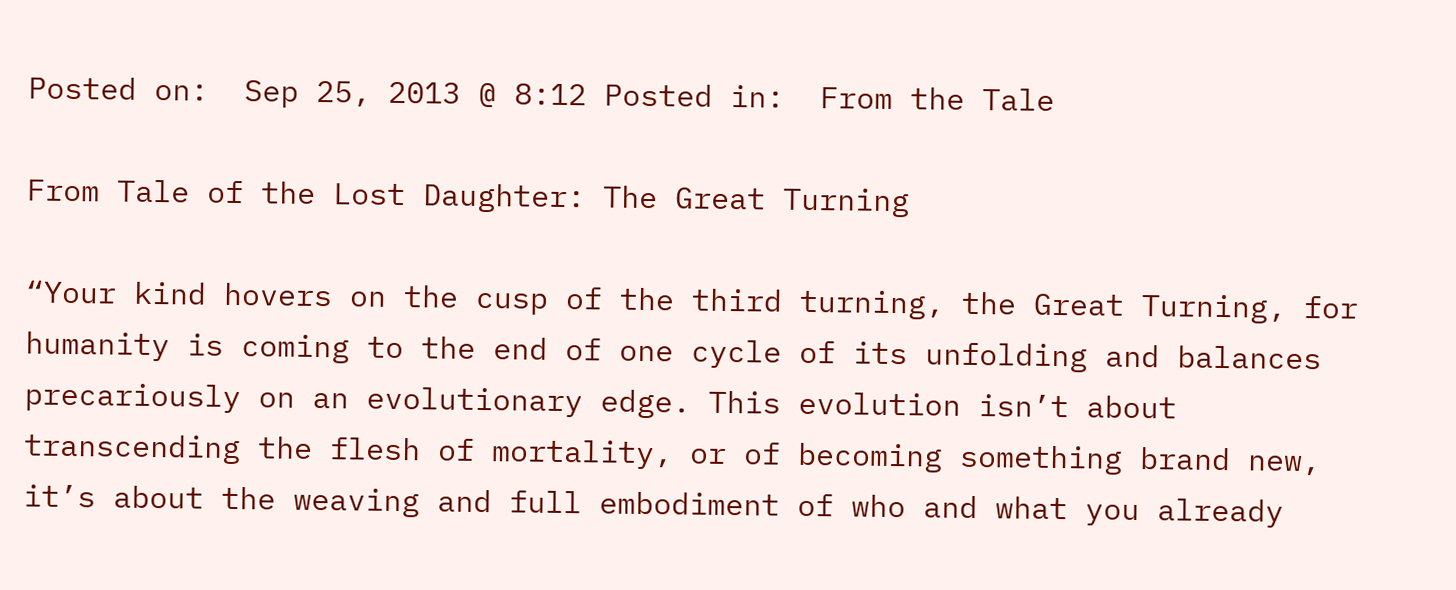Posted on:  Sep 25, 2013 @ 8:12 Posted in:  From the Tale

From Tale of the Lost Daughter: The Great Turning

“Your kind hovers on the cusp of the third turning, the Great Turning, for humanity is coming to the end of one cycle of its unfolding and balances precariously on an evolutionary edge. This evolution isn’t about transcending the flesh of mortality, or of becoming something brand new, it’s about the weaving and full embodiment of who and what you already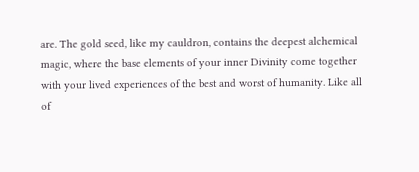are. The gold seed, like my cauldron, contains the deepest alchemical magic, where the base elements of your inner Divinity come together with your lived experiences of the best and worst of humanity. Like all of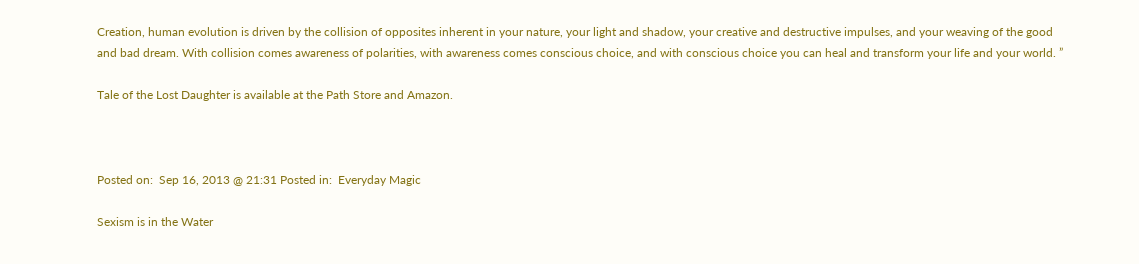Creation, human evolution is driven by the collision of opposites inherent in your nature, your light and shadow, your creative and destructive impulses, and your weaving of the good and bad dream. With collision comes awareness of polarities, with awareness comes conscious choice, and with conscious choice you can heal and transform your life and your world. ”

Tale of the Lost Daughter is available at the Path Store and Amazon.



Posted on:  Sep 16, 2013 @ 21:31 Posted in:  Everyday Magic

Sexism is in the Water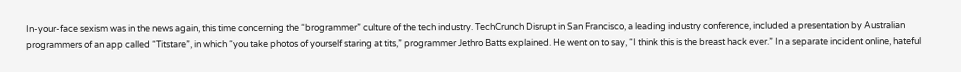In-your-face sexism was in the news again, this time concerning the “brogrammer” culture of the tech industry. TechCrunch Disrupt in San Francisco, a leading industry conference, included a presentation by Australian programmers of an app called “Titstare”, in which “you take photos of yourself staring at tits,” programmer Jethro Batts explained. He went on to say, “I think this is the breast hack ever.” In a separate incident online, hateful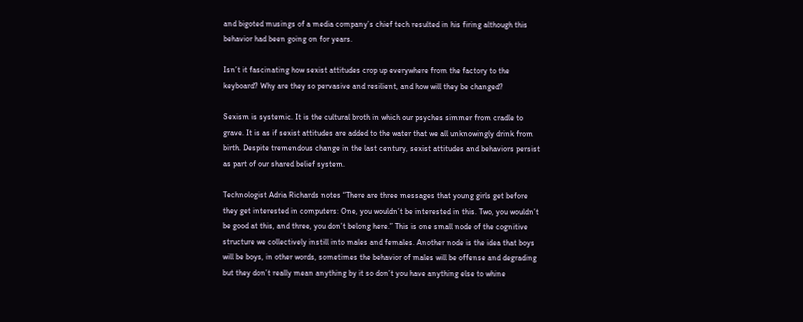and bigoted musings of a media company’s chief tech resulted in his firing although this behavior had been going on for years.

Isn’t it fascinating how sexist attitudes crop up everywhere from the factory to the keyboard? Why are they so pervasive and resilient, and how will they be changed?

Sexism is systemic. It is the cultural broth in which our psyches simmer from cradle to grave. It is as if sexist attitudes are added to the water that we all unknowingly drink from birth. Despite tremendous change in the last century, sexist attitudes and behaviors persist as part of our shared belief system.

Technologist Adria Richards notes “There are three messages that young girls get before they get interested in computers: One, you wouldn’t be interested in this. Two, you wouldn’t be good at this, and three, you don’t belong here.” This is one small node of the cognitive structure we collectively instill into males and females. Another node is the idea that boys will be boys, in other words, sometimes the behavior of males will be offense and degrading but they don’t really mean anything by it so don’t you have anything else to whine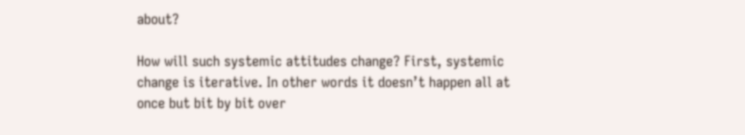about?

How will such systemic attitudes change? First, systemic change is iterative. In other words it doesn’t happen all at once but bit by bit over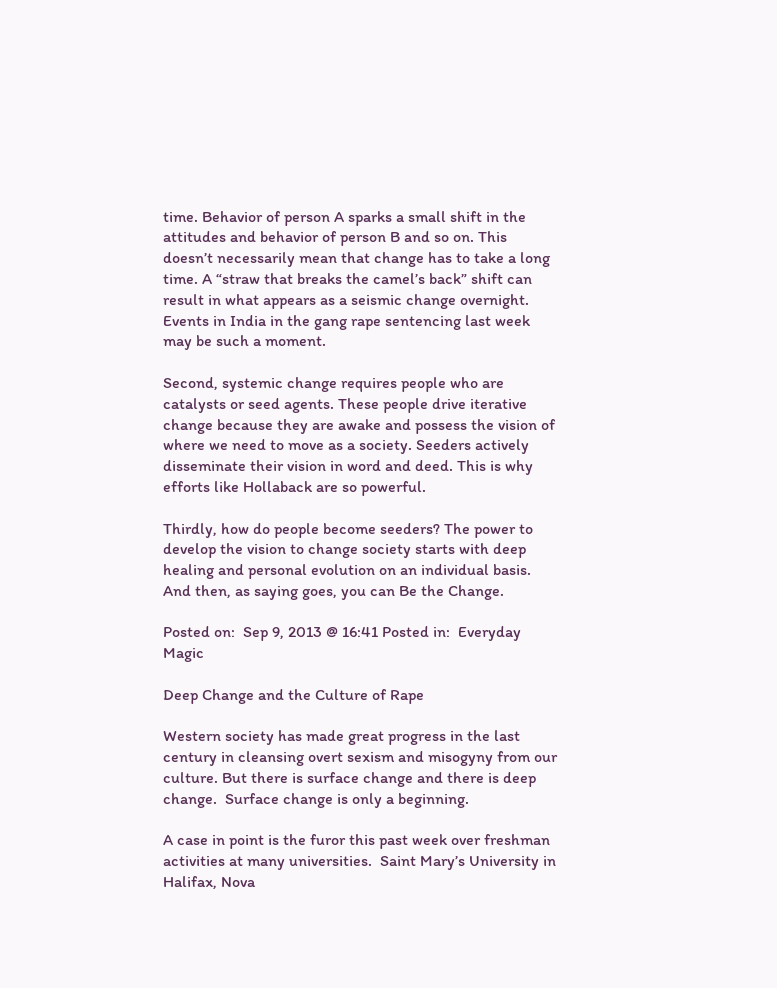time. Behavior of person A sparks a small shift in the attitudes and behavior of person B and so on. This doesn’t necessarily mean that change has to take a long time. A “straw that breaks the camel’s back” shift can result in what appears as a seismic change overnight. Events in India in the gang rape sentencing last week may be such a moment.

Second, systemic change requires people who are catalysts or seed agents. These people drive iterative change because they are awake and possess the vision of where we need to move as a society. Seeders actively disseminate their vision in word and deed. This is why efforts like Hollaback are so powerful.

Thirdly, how do people become seeders? The power to develop the vision to change society starts with deep healing and personal evolution on an individual basis. And then, as saying goes, you can Be the Change.

Posted on:  Sep 9, 2013 @ 16:41 Posted in:  Everyday Magic

Deep Change and the Culture of Rape

Western society has made great progress in the last century in cleansing overt sexism and misogyny from our culture. But there is surface change and there is deep change.  Surface change is only a beginning.

A case in point is the furor this past week over freshman activities at many universities.  Saint Mary’s University in Halifax, Nova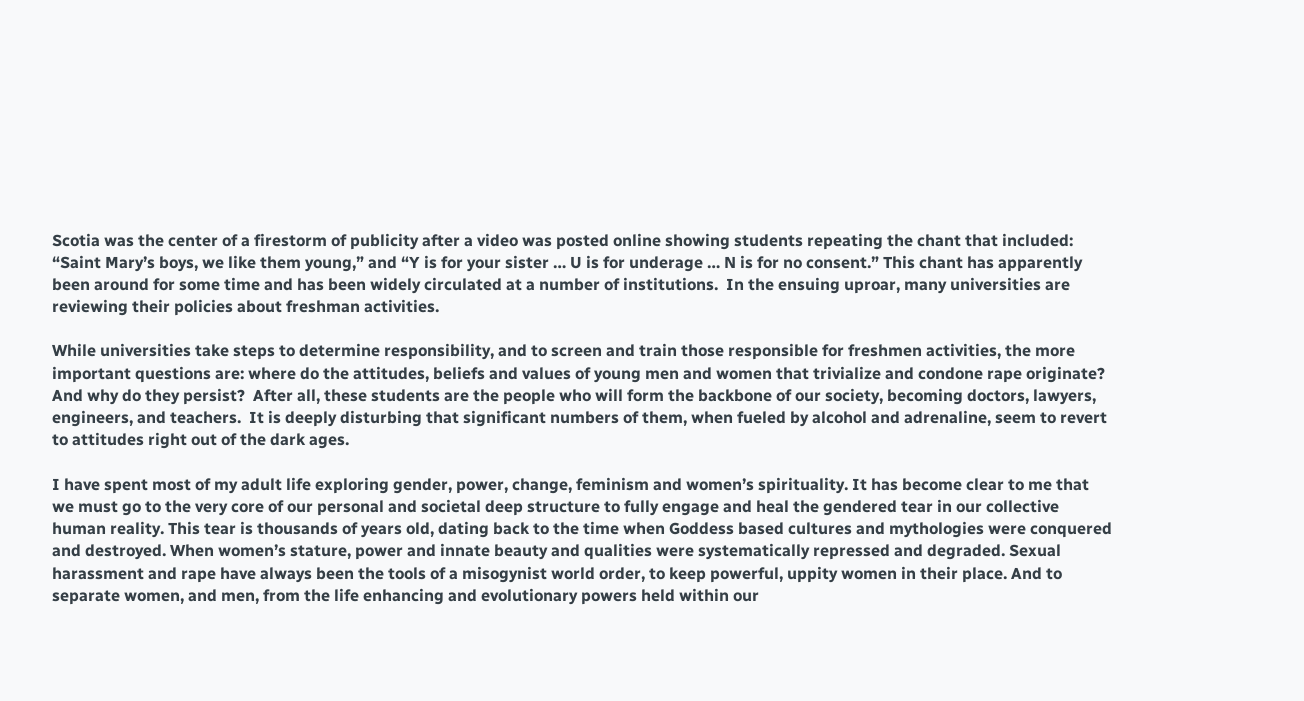Scotia was the center of a firestorm of publicity after a video was posted online showing students repeating the chant that included: “Saint Mary’s boys, we like them young,” and “Y is for your sister … U is for underage … N is for no consent.” This chant has apparently been around for some time and has been widely circulated at a number of institutions.  In the ensuing uproar, many universities are reviewing their policies about freshman activities.

While universities take steps to determine responsibility, and to screen and train those responsible for freshmen activities, the more important questions are: where do the attitudes, beliefs and values of young men and women that trivialize and condone rape originate?  And why do they persist?  After all, these students are the people who will form the backbone of our society, becoming doctors, lawyers, engineers, and teachers.  It is deeply disturbing that significant numbers of them, when fueled by alcohol and adrenaline, seem to revert to attitudes right out of the dark ages.

I have spent most of my adult life exploring gender, power, change, feminism and women’s spirituality. It has become clear to me that we must go to the very core of our personal and societal deep structure to fully engage and heal the gendered tear in our collective human reality. This tear is thousands of years old, dating back to the time when Goddess based cultures and mythologies were conquered and destroyed. When women’s stature, power and innate beauty and qualities were systematically repressed and degraded. Sexual harassment and rape have always been the tools of a misogynist world order, to keep powerful, uppity women in their place. And to separate women, and men, from the life enhancing and evolutionary powers held within our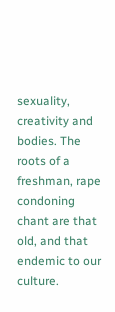sexuality, creativity and bodies. The roots of a freshman, rape condoning chant are that old, and that endemic to our culture.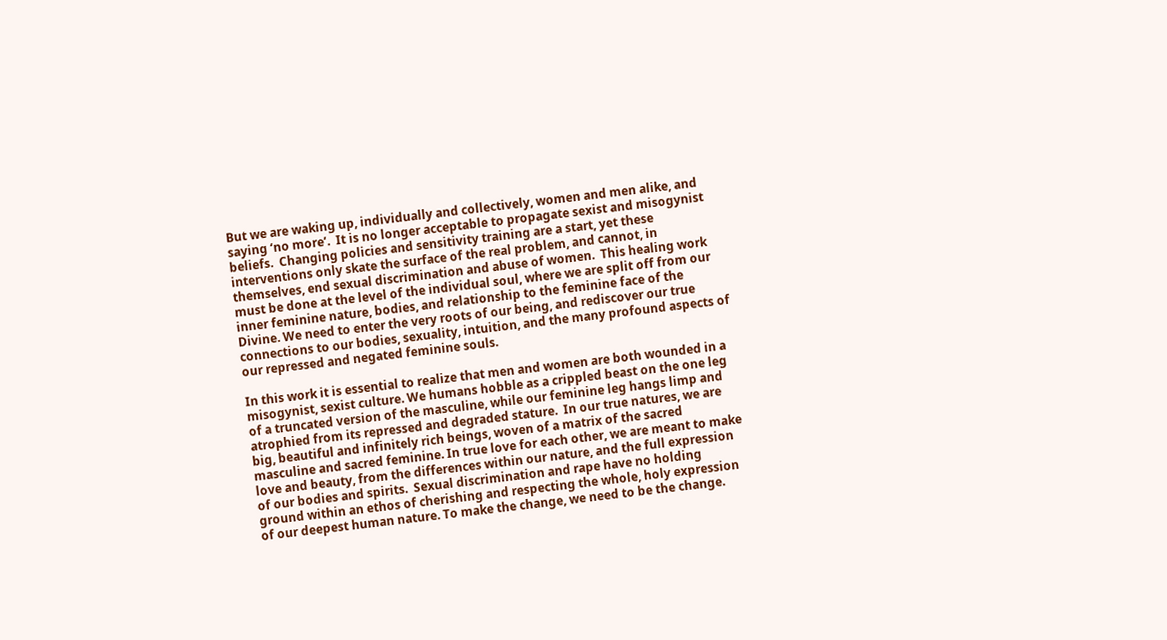But we are waking up, individually and collectively, women and men alike, and saying ‘no more’.  It is no longer acceptable to propagate sexist and misogynist beliefs.  Changing policies and sensitivity training are a start, yet these interventions only skate the surface of the real problem, and cannot, in themselves, end sexual discrimination and abuse of women.  This healing work must be done at the level of the individual soul, where we are split off from our inner feminine nature, bodies, and relationship to the feminine face of the Divine. We need to enter the very roots of our being, and rediscover our true connections to our bodies, sexuality, intuition, and the many profound aspects of our repressed and negated feminine souls.

In this work it is essential to realize that men and women are both wounded in a misogynist, sexist culture. We humans hobble as a crippled beast on the one leg of a truncated version of the masculine, while our feminine leg hangs limp and atrophied from its repressed and degraded stature.  In our true natures, we are big, beautiful and infinitely rich beings, woven of a matrix of the sacred masculine and sacred feminine. In true love for each other, we are meant to make love and beauty, from the differences within our nature, and the full expression of our bodies and spirits.  Sexual discrimination and rape have no holding ground within an ethos of cherishing and respecting the whole, holy expression of our deepest human nature. To make the change, we need to be the change.